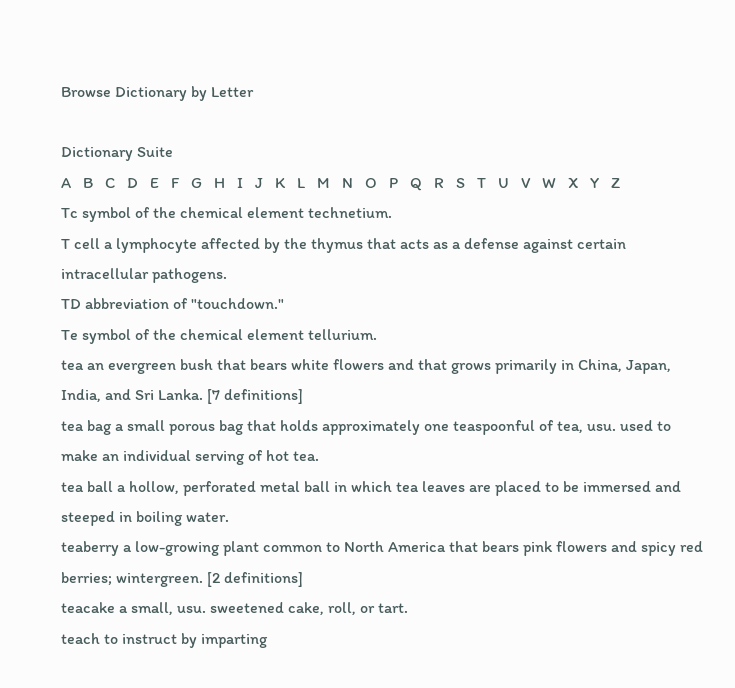Browse Dictionary by Letter

Dictionary Suite
A   B   C   D   E   F   G   H   I   J   K   L   M   N   O   P   Q   R   S   T   U   V   W   X   Y   Z
Tc symbol of the chemical element technetium.
T cell a lymphocyte affected by the thymus that acts as a defense against certain intracellular pathogens.
TD abbreviation of "touchdown."
Te symbol of the chemical element tellurium.
tea an evergreen bush that bears white flowers and that grows primarily in China, Japan, India, and Sri Lanka. [7 definitions]
tea bag a small porous bag that holds approximately one teaspoonful of tea, usu. used to make an individual serving of hot tea.
tea ball a hollow, perforated metal ball in which tea leaves are placed to be immersed and steeped in boiling water.
teaberry a low-growing plant common to North America that bears pink flowers and spicy red berries; wintergreen. [2 definitions]
teacake a small, usu. sweetened cake, roll, or tart.
teach to instruct by imparting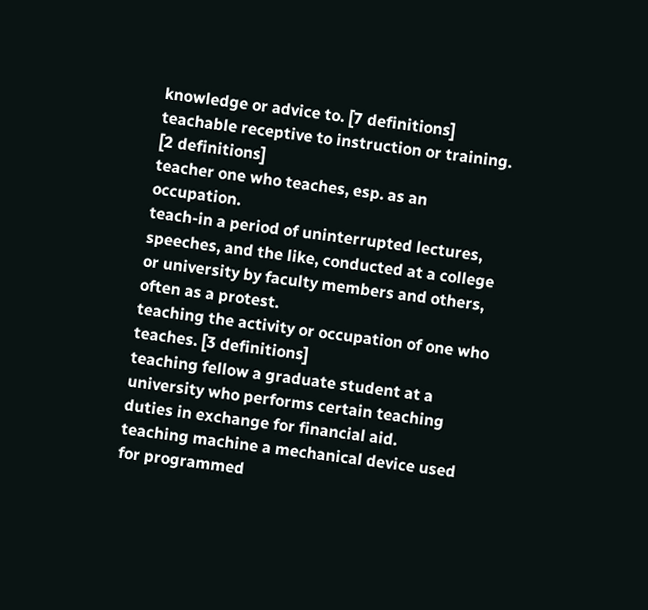knowledge or advice to. [7 definitions]
teachable receptive to instruction or training. [2 definitions]
teacher one who teaches, esp. as an occupation.
teach-in a period of uninterrupted lectures, speeches, and the like, conducted at a college or university by faculty members and others, often as a protest.
teaching the activity or occupation of one who teaches. [3 definitions]
teaching fellow a graduate student at a university who performs certain teaching duties in exchange for financial aid.
teaching machine a mechanical device used for programmed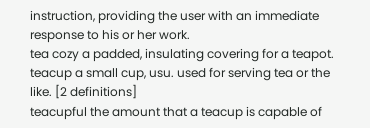instruction, providing the user with an immediate response to his or her work.
tea cozy a padded, insulating covering for a teapot.
teacup a small cup, usu. used for serving tea or the like. [2 definitions]
teacupful the amount that a teacup is capable of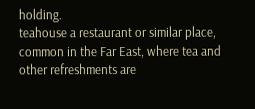holding.
teahouse a restaurant or similar place, common in the Far East, where tea and other refreshments are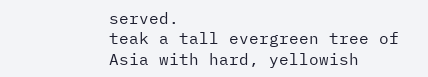served.
teak a tall evergreen tree of Asia with hard, yellowish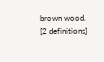brown wood. [2 definitions]